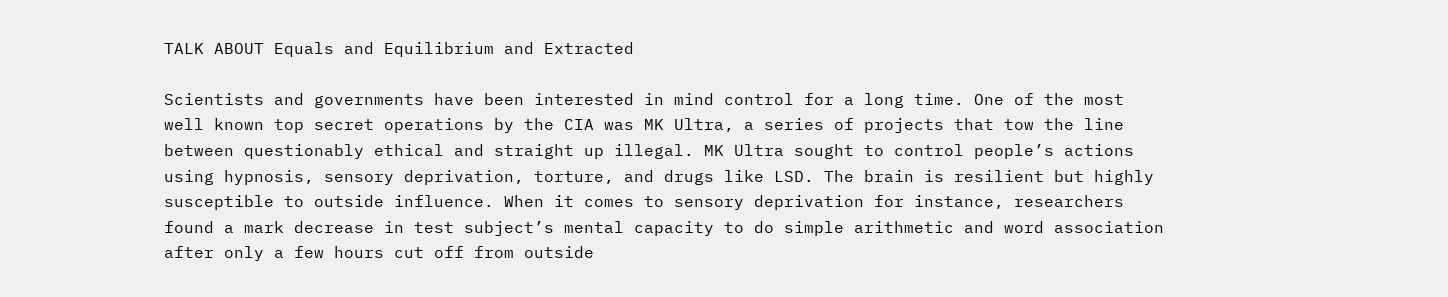TALK ABOUT Equals and Equilibrium and Extracted

Scientists and governments have been interested in mind control for a long time. One of the most well known top secret operations by the CIA was MK Ultra, a series of projects that tow the line between questionably ethical and straight up illegal. MK Ultra sought to control people’s actions using hypnosis, sensory deprivation, torture, and drugs like LSD. The brain is resilient but highly susceptible to outside influence. When it comes to sensory deprivation for instance, researchers found a mark decrease in test subject’s mental capacity to do simple arithmetic and word association after only a few hours cut off from outside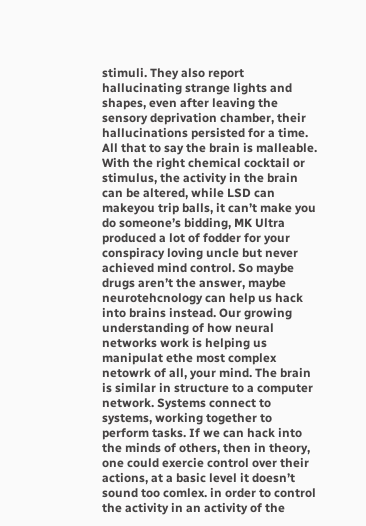stimuli. They also report hallucinating strange lights and shapes, even after leaving the sensory deprivation chamber, their hallucinations persisted for a time. All that to say the brain is malleable. With the right chemical cocktail or stimulus, the activity in the brain can be altered, while LSD can makeyou trip balls, it can’t make you do someone’s bidding, MK Ultra produced a lot of fodder for your conspiracy loving uncle but never achieved mind control. So maybe drugs aren’t the answer, maybe neurotehcnology can help us hack into brains instead. Our growing understanding of how neural networks work is helping us manipulat ethe most complex netowrk of all, your mind. The brain is similar in structure to a computer network. Systems connect to systems, working together to perform tasks. If we can hack into the minds of others, then in theory, one could exercie control over their actions, at a basic level it doesn’t sound too comlex. in order to control the activity in an activity of the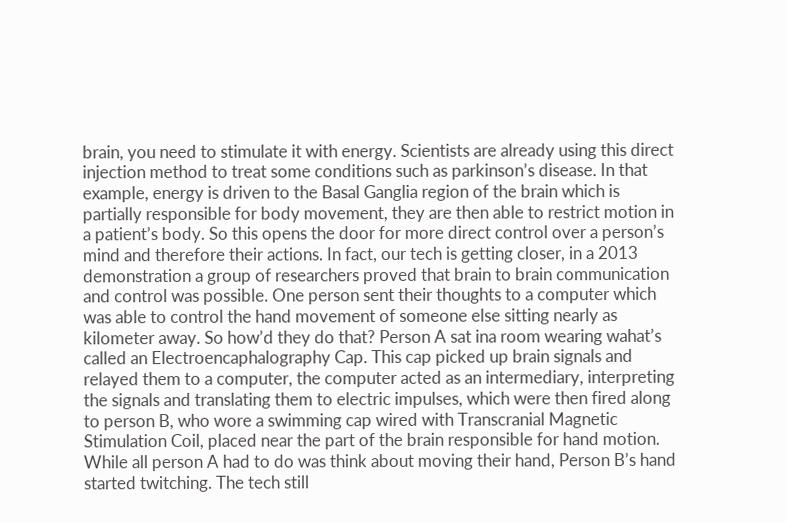brain, you need to stimulate it with energy. Scientists are already using this direct injection method to treat some conditions such as parkinson’s disease. In that example, energy is driven to the Basal Ganglia region of the brain which is partially responsible for body movement, they are then able to restrict motion in a patient’s body. So this opens the door for more direct control over a person’s mind and therefore their actions. In fact, our tech is getting closer, in a 2013 demonstration a group of researchers proved that brain to brain communication and control was possible. One person sent their thoughts to a computer which was able to control the hand movement of someone else sitting nearly as kilometer away. So how’d they do that? Person A sat ina room wearing wahat’s called an Electroencaphalography Cap. This cap picked up brain signals and relayed them to a computer, the computer acted as an intermediary, interpreting the signals and translating them to electric impulses, which were then fired along to person B, who wore a swimming cap wired with Transcranial Magnetic Stimulation Coil, placed near the part of the brain responsible for hand motion. While all person A had to do was think about moving their hand, Person B’s hand started twitching. The tech still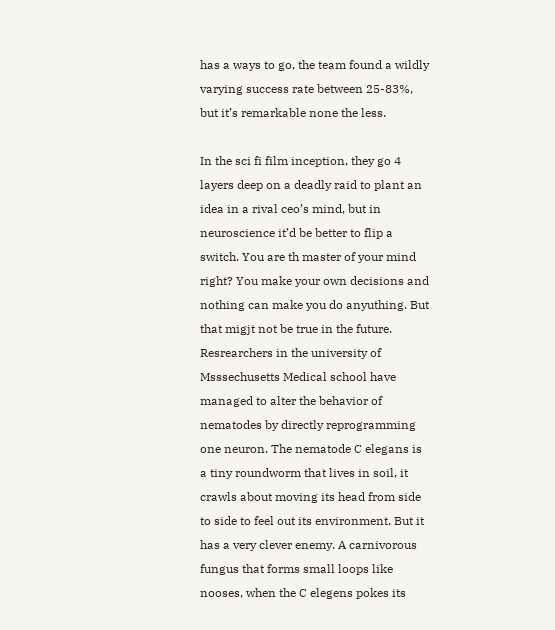has a ways to go, the team found a wildly varying success rate between 25-83%, but it’s remarkable none the less.

In the sci fi film inception, they go 4 layers deep on a deadly raid to plant an idea in a rival ceo’s mind, but in neuroscience it’d be better to flip a switch. You are th master of your mind right? You make your own decisions and nothing can make you do anyuthing. But that migjt not be true in the future. Resrearchers in the university of Msssechusetts Medical school have managed to alter the behavior of nematodes by directly reprogramming one neuron. The nematode C elegans is a tiny roundworm that lives in soil, it crawls about moving its head from side to side to feel out its environment. But it has a very clever enemy. A carnivorous fungus that forms small loops like nooses, when the C elegens pokes its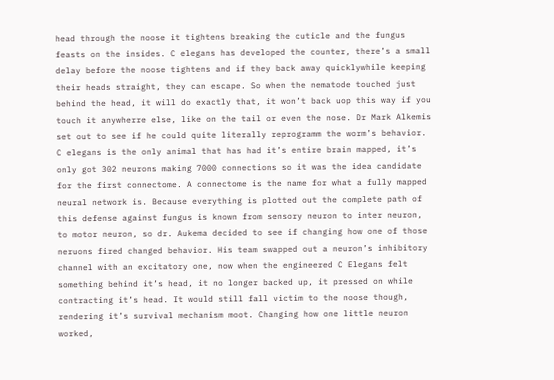head through the noose it tightens breaking the cuticle and the fungus feasts on the insides. C elegans has developed the counter, there’s a small delay before the noose tightens and if they back away quicklywhile keeping their heads straight, they can escape. So when the nematode touched just behind the head, it will do exactly that, it won’t back uop this way if you touch it anywherre else, like on the tail or even the nose. Dr Mark Alkemis set out to see if he could quite literally reprogramm the worm’s behavior. C elegans is the only animal that has had it’s entire brain mapped, it’s only got 302 neurons making 7000 connections so it was the idea candidate for the first connectome. A connectome is the name for what a fully mapped neural network is. Because everything is plotted out the complete path of this defense against fungus is known from sensory neuron to inter neuron, to motor neuron, so dr. Aukema decided to see if changing how one of those neruons fired changed behavior. His team swapped out a neuron’s inhibitory channel with an excitatory one, now when the engineered C Elegans felt something behind it’s head, it no longer backed up, it pressed on while contracting it’s head. It would still fall victim to the noose though, rendering it’s survival mechanism moot. Changing how one little neuron worked,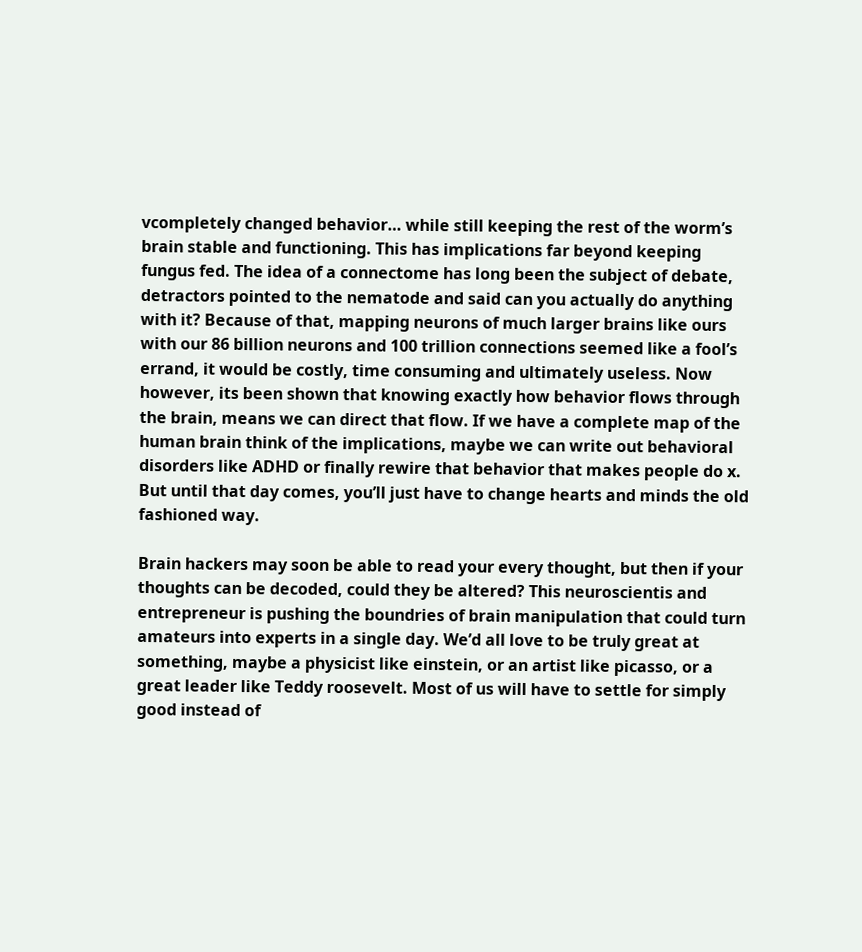vcompletely changed behavior… while still keeping the rest of the worm’s brain stable and functioning. This has implications far beyond keeping fungus fed. The idea of a connectome has long been the subject of debate, detractors pointed to the nematode and said can you actually do anything with it? Because of that, mapping neurons of much larger brains like ours with our 86 billion neurons and 100 trillion connections seemed like a fool’s errand, it would be costly, time consuming and ultimately useless. Now however, its been shown that knowing exactly how behavior flows through the brain, means we can direct that flow. If we have a complete map of the human brain think of the implications, maybe we can write out behavioral disorders like ADHD or finally rewire that behavior that makes people do x. But until that day comes, you’ll just have to change hearts and minds the old fashioned way.

Brain hackers may soon be able to read your every thought, but then if your thoughts can be decoded, could they be altered? This neuroscientis and entrepreneur is pushing the boundries of brain manipulation that could turn amateurs into experts in a single day. We’d all love to be truly great at something, maybe a physicist like einstein, or an artist like picasso, or a great leader like Teddy roosevelt. Most of us will have to settle for simply good instead of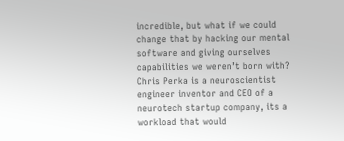incredible, but what if we could change that by hacking our mental software and giving ourselves capabilities we weren’t born with? Chris Perka is a neuroscientist engineer inventor and CEO of a neurotech startup company, its a workload that would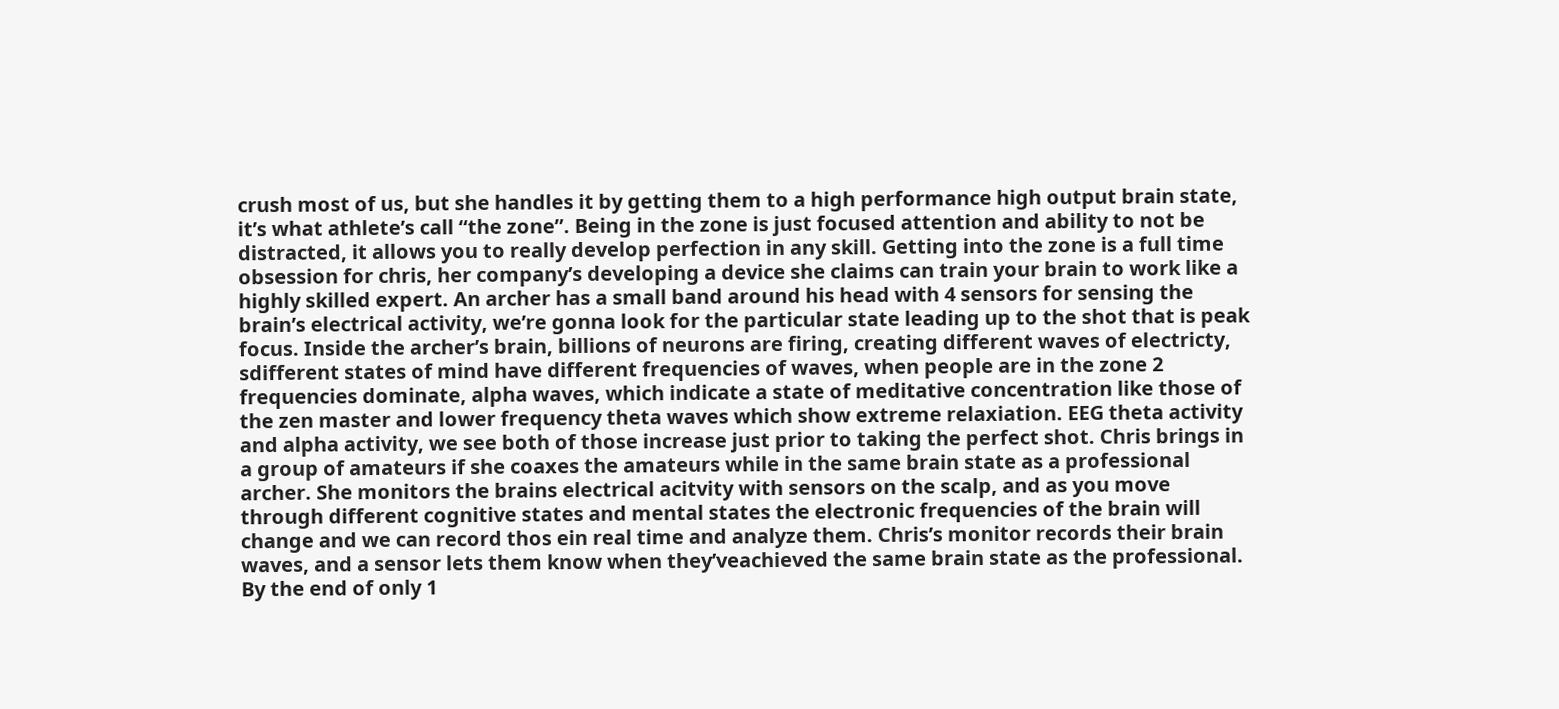crush most of us, but she handles it by getting them to a high performance high output brain state, it’s what athlete’s call “the zone”. Being in the zone is just focused attention and ability to not be distracted, it allows you to really develop perfection in any skill. Getting into the zone is a full time obsession for chris, her company’s developing a device she claims can train your brain to work like a highly skilled expert. An archer has a small band around his head with 4 sensors for sensing the brain’s electrical activity, we’re gonna look for the particular state leading up to the shot that is peak focus. Inside the archer’s brain, billions of neurons are firing, creating different waves of electricty, sdifferent states of mind have different frequencies of waves, when people are in the zone 2 frequencies dominate, alpha waves, which indicate a state of meditative concentration like those of the zen master and lower frequency theta waves which show extreme relaxiation. EEG theta activity and alpha activity, we see both of those increase just prior to taking the perfect shot. Chris brings in a group of amateurs if she coaxes the amateurs while in the same brain state as a professional archer. She monitors the brains electrical acitvity with sensors on the scalp, and as you move through different cognitive states and mental states the electronic frequencies of the brain will change and we can record thos ein real time and analyze them. Chris’s monitor records their brain waves, and a sensor lets them know when they’veachieved the same brain state as the professional. By the end of only 1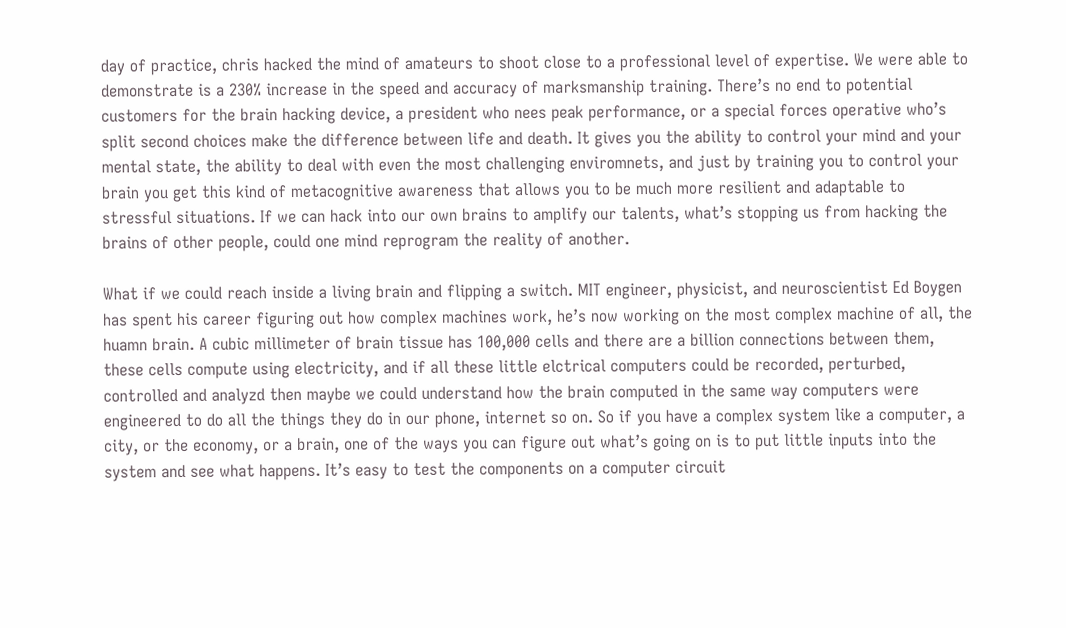day of practice, chris hacked the mind of amateurs to shoot close to a professional level of expertise. We were able to demonstrate is a 230% increase in the speed and accuracy of marksmanship training. There’s no end to potential customers for the brain hacking device, a president who nees peak performance, or a special forces operative who’s split second choices make the difference between life and death. It gives you the ability to control your mind and your mental state, the ability to deal with even the most challenging enviromnets, and just by training you to control your brain you get this kind of metacognitive awareness that allows you to be much more resilient and adaptable to stressful situations. If we can hack into our own brains to amplify our talents, what’s stopping us from hacking the brains of other people, could one mind reprogram the reality of another.

What if we could reach inside a living brain and flipping a switch. MIT engineer, physicist, and neuroscientist Ed Boygen has spent his career figuring out how complex machines work, he’s now working on the most complex machine of all, the huamn brain. A cubic millimeter of brain tissue has 100,000 cells and there are a billion connections between them, these cells compute using electricity, and if all these little elctrical computers could be recorded, perturbed, controlled and analyzd then maybe we could understand how the brain computed in the same way computers were engineered to do all the things they do in our phone, internet so on. So if you have a complex system like a computer, a city, or the economy, or a brain, one of the ways you can figure out what’s going on is to put little inputs into the system and see what happens. It’s easy to test the components on a computer circuit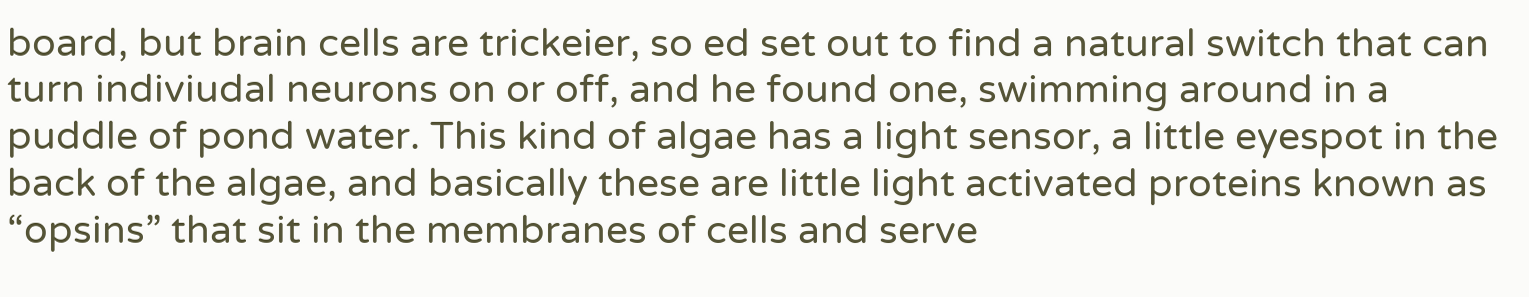board, but brain cells are trickeier, so ed set out to find a natural switch that can turn indiviudal neurons on or off, and he found one, swimming around in a puddle of pond water. This kind of algae has a light sensor, a little eyespot in the back of the algae, and basically these are little light activated proteins known as “opsins” that sit in the membranes of cells and serve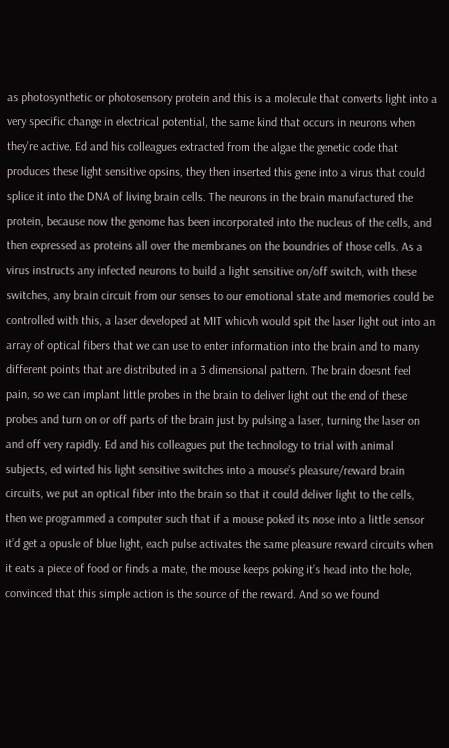as photosynthetic or photosensory protein and this is a molecule that converts light into a very specific change in electrical potential, the same kind that occurs in neurons when they’re active. Ed and his colleagues extracted from the algae the genetic code that produces these light sensitive opsins, they then inserted this gene into a virus that could splice it into the DNA of living brain cells. The neurons in the brain manufactured the protein, because now the genome has been incorporated into the nucleus of the cells, and then expressed as proteins all over the membranes on the boundries of those cells. As a virus instructs any infected neurons to build a light sensitive on/off switch, with these switches, any brain circuit from our senses to our emotional state and memories could be controlled with this, a laser developed at MIT whicvh would spit the laser light out into an array of optical fibers that we can use to enter information into the brain and to many different points that are distributed in a 3 dimensional pattern. The brain doesnt feel pain, so we can implant little probes in the brain to deliver light out the end of these probes and turn on or off parts of the brain just by pulsing a laser, turning the laser on and off very rapidly. Ed and his colleagues put the technology to trial with animal subjects, ed wirted his light sensitive switches into a mouse’s pleasure/reward brain circuits, we put an optical fiber into the brain so that it could deliver light to the cells, then we programmed a computer such that if a mouse poked its nose into a little sensor it’d get a opusle of blue light, each pulse activates the same pleasure reward circuits when it eats a piece of food or finds a mate, the mouse keeps poking it’s head into the hole, convinced that this simple action is the source of the reward. And so we found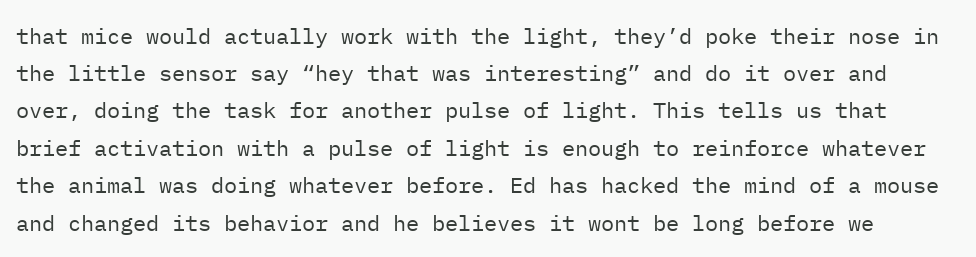that mice would actually work with the light, they’d poke their nose in the little sensor say “hey that was interesting” and do it over and over, doing the task for another pulse of light. This tells us that brief activation with a pulse of light is enough to reinforce whatever the animal was doing whatever before. Ed has hacked the mind of a mouse and changed its behavior and he believes it wont be long before we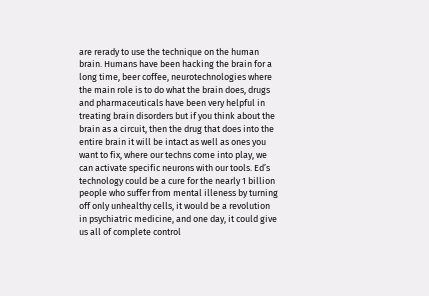are rerady to use the technique on the human brain. Humans have been hacking the brain for a long time, beer coffee, neurotechnologies where the main role is to do what the brain does, drugs and pharmaceuticals have been very helpful in treating brain disorders but if you think about the brain as a circuit, then the drug that does into the entire brain it will be intact as well as ones you want to fix, where our techns come into play, we can activate specific neurons with our tools. Ed’s technology could be a cure for the nearly 1 billion people who suffer from mental illeness by turning off only unhealthy cells, it would be a revolution in psychiatric medicine, and one day, it could give us all of complete control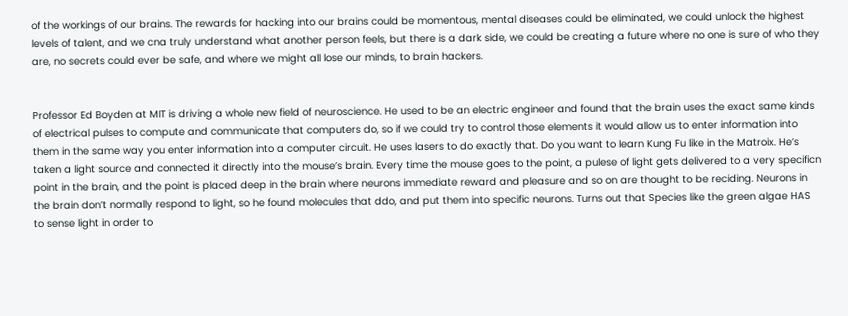of the workings of our brains. The rewards for hacking into our brains could be momentous, mental diseases could be eliminated, we could unlock the highest levels of talent, and we cna truly understand what another person feels, but there is a dark side, we could be creating a future where no one is sure of who they are, no secrets could ever be safe, and where we might all lose our minds, to brain hackers.


Professor Ed Boyden at MIT is driving a whole new field of neuroscience. He used to be an electric engineer and found that the brain uses the exact same kinds of electrical pulses to compute and communicate that computers do, so if we could try to control those elements it would allow us to enter information into them in the same way you enter information into a computer circuit. He uses lasers to do exactly that. Do you want to learn Kung Fu like in the Matroix. He’s taken a light source and connected it directly into the mouse’s brain. Every time the mouse goes to the point, a pulese of light gets delivered to a very specificn point in the brain, and the point is placed deep in the brain where neurons immediate reward and pleasure and so on are thought to be reciding. Neurons in the brain don’t normally respond to light, so he found molecules that ddo, and put them into specific neurons. Turns out that Species like the green algae HAS to sense light in order to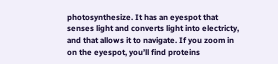photosynthesize. It has an eyespot that senses light and converts light into electricty, and that allows it to navigate. If you zoom in on the eyespot, you’ll find proteins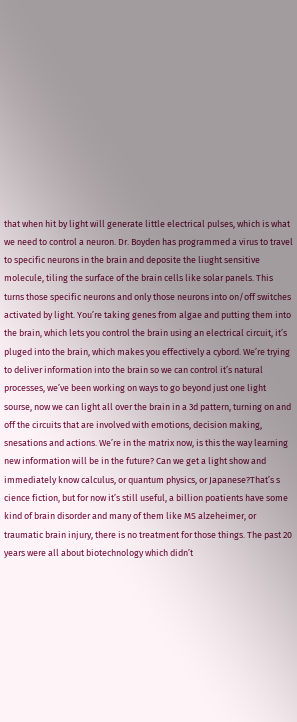that when hit by light will generate little electrical pulses, which is what we need to control a neuron. Dr. Boyden has programmed a virus to travel to specific neurons in the brain and deposite the liught sensitive molecule, tiling the surface of the brain cells like solar panels. This turns those specific neurons and only those neurons into on/off switches activated by light. You’re taking genes from algae and putting them into the brain, which lets you control the brain using an electrical circuit, it’s pluged into the brain, which makes you effectively a cybord. We’re trying to deliver information into the brain so we can control it’s natural processes, we’ve been working on ways to go beyond just one light sourse, now we can light all over the brain in a 3d pattern, turning on and off the circuits that are involved with emotions, decision making, snesations and actions. We’re in the matrix now, is this the way learning new information will be in the future? Can we get a light show and immediately know calculus, or quantum physics, or Japanese?That’s s cience fiction, but for now it’s still useful, a billion poatients have some kind of brain disorder and many of them like MS alzeheimer, or traumatic brain injury, there is no treatment for those things. The past 20 years were all about biotechnology which didn’t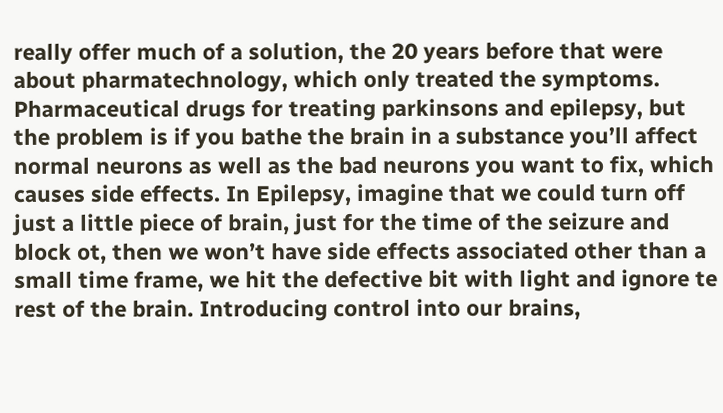really offer much of a solution, the 20 years before that were about pharmatechnology, which only treated the symptoms. Pharmaceutical drugs for treating parkinsons and epilepsy, but the problem is if you bathe the brain in a substance you’ll affect normal neurons as well as the bad neurons you want to fix, which causes side effects. In Epilepsy, imagine that we could turn off just a little piece of brain, just for the time of the seizure and block ot, then we won’t have side effects associated other than a small time frame, we hit the defective bit with light and ignore te rest of the brain. Introducing control into our brains,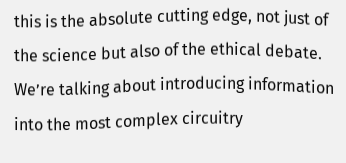this is the absolute cutting edge, not just of the science but also of the ethical debate. We’re talking about introducing information into the most complex circuitry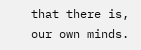that there is, our own minds.